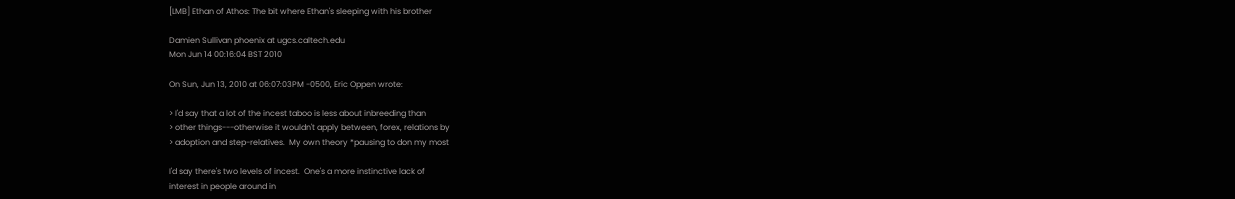[LMB] Ethan of Athos: The bit where Ethan's sleeping with his brother

Damien Sullivan phoenix at ugcs.caltech.edu
Mon Jun 14 00:16:04 BST 2010

On Sun, Jun 13, 2010 at 06:07:03PM -0500, Eric Oppen wrote:

> I'd say that a lot of the incest taboo is less about inbreeding than
> other things---otherwise it wouldn't apply between, forex, relations by
> adoption and step-relatives.  My own theory *pausing to don my most

I'd say there's two levels of incest.  One's a more instinctive lack of
interest in people around in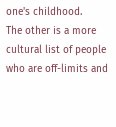one's childhood.
The other is a more cultural list of people who are off-limits and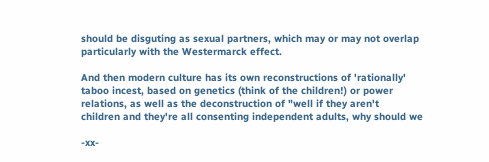should be disguting as sexual partners, which may or may not overlap
particularly with the Westermarck effect.

And then modern culture has its own reconstructions of 'rationally'
taboo incest, based on genetics (think of the children!) or power
relations, as well as the deconstruction of "well if they aren't
children and they're all consenting independent adults, why should we

-xx-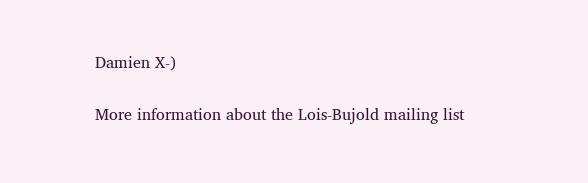Damien X-)

More information about the Lois-Bujold mailing list